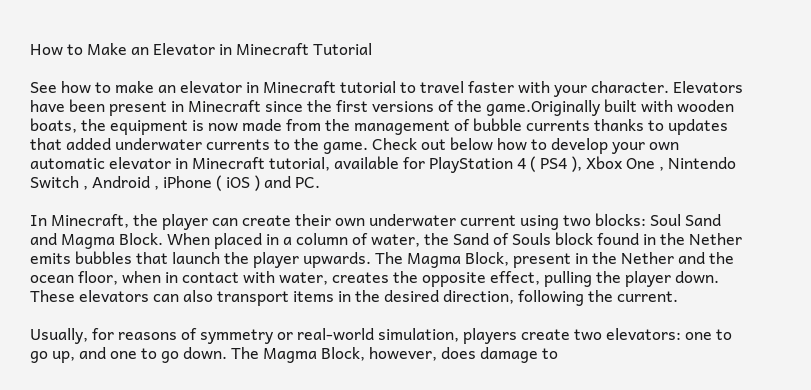How to Make an Elevator in Minecraft Tutorial

See how to make an elevator in Minecraft tutorial to travel faster with your character. Elevators have been present in Minecraft since the first versions of the game.Originally built with wooden boats, the equipment is now made from the management of bubble currents thanks to updates that added underwater currents to the game. Check out below how to develop your own automatic elevator in Minecraft tutorial, available for PlayStation 4 ( PS4 ), Xbox One , Nintendo Switch , Android , iPhone ( iOS ) and PC.

In Minecraft, the player can create their own underwater current using two blocks: Soul Sand and Magma Block. When placed in a column of water, the Sand of Souls block found in the Nether emits bubbles that launch the player upwards. The Magma Block, present in the Nether and the ocean floor, when in contact with water, creates the opposite effect, pulling the player down. These elevators can also transport items in the desired direction, following the current.

Usually, for reasons of symmetry or real-world simulation, players create two elevators: one to go up, and one to go down. The Magma Block, however, does damage to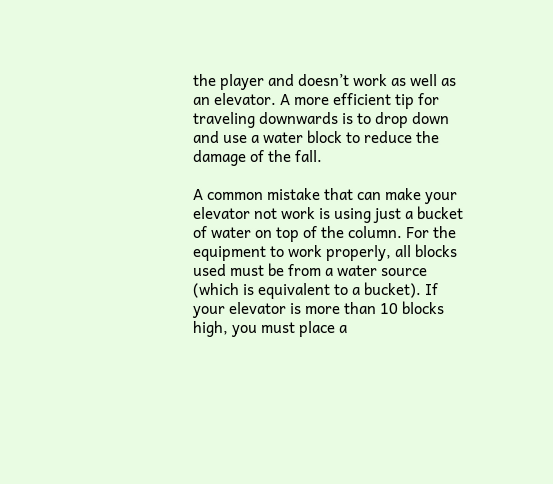the player and doesn’t work as well as an elevator. A more efficient tip for traveling downwards is to drop down and use a water block to reduce the damage of the fall.

A common mistake that can make your elevator not work is using just a bucket of water on top of the column. For the equipment to work properly, all blocks used must be from a water source (which is equivalent to a bucket). If your elevator is more than 10 blocks high, you must place a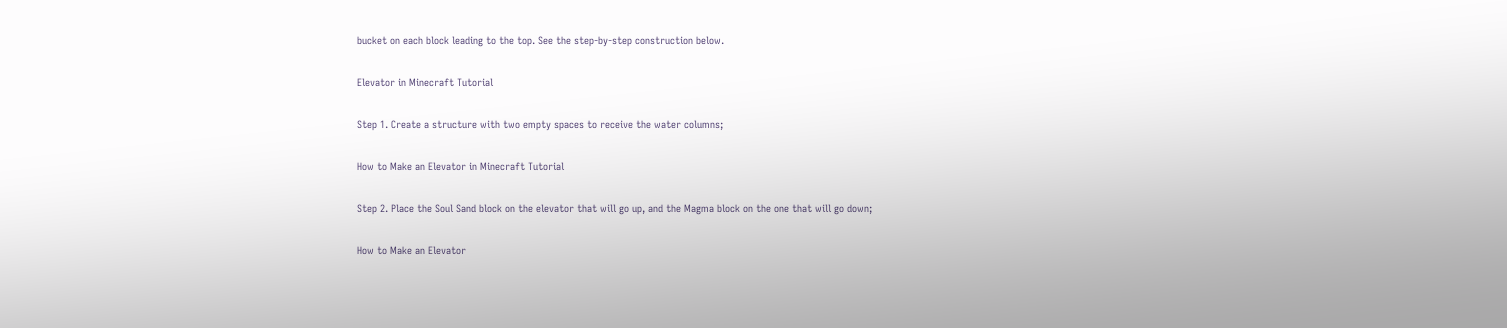bucket on each block leading to the top. See the step-by-step construction below.

Elevator in Minecraft Tutorial

Step 1. Create a structure with two empty spaces to receive the water columns;

How to Make an Elevator in Minecraft Tutorial

Step 2. Place the Soul Sand block on the elevator that will go up, and the Magma block on the one that will go down;

How to Make an Elevator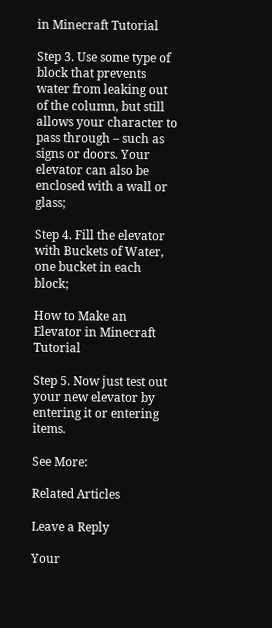in Minecraft Tutorial

Step 3. Use some type of block that prevents water from leaking out of the column, but still allows your character to pass through – such as signs or doors. Your elevator can also be enclosed with a wall or glass;

Step 4. Fill the elevator with Buckets of Water, one bucket in each block;

How to Make an Elevator in Minecraft Tutorial

Step 5. Now just test out your new elevator by entering it or entering items.

See More:

Related Articles

Leave a Reply

Your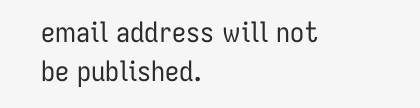email address will not be published.